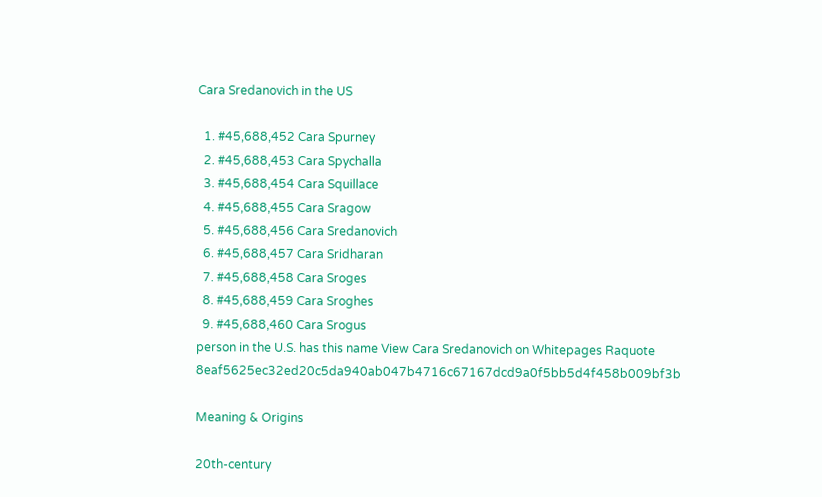Cara Sredanovich in the US

  1. #45,688,452 Cara Spurney
  2. #45,688,453 Cara Spychalla
  3. #45,688,454 Cara Squillace
  4. #45,688,455 Cara Sragow
  5. #45,688,456 Cara Sredanovich
  6. #45,688,457 Cara Sridharan
  7. #45,688,458 Cara Sroges
  8. #45,688,459 Cara Sroghes
  9. #45,688,460 Cara Srogus
person in the U.S. has this name View Cara Sredanovich on Whitepages Raquote 8eaf5625ec32ed20c5da940ab047b4716c67167dcd9a0f5bb5d4f458b009bf3b

Meaning & Origins

20th-century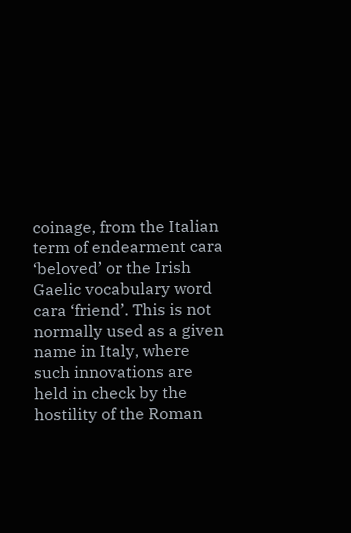coinage, from the Italian term of endearment cara ‘beloved’ or the Irish Gaelic vocabulary word cara ‘friend’. This is not normally used as a given name in Italy, where such innovations are held in check by the hostility of the Roman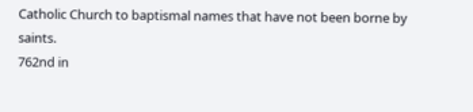Catholic Church to baptismal names that have not been borne by saints.
762nd in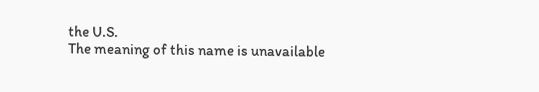the U.S.
The meaning of this name is unavailable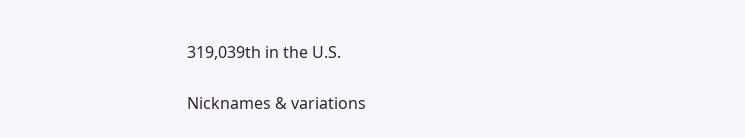319,039th in the U.S.

Nicknames & variations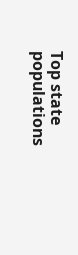Top state populations